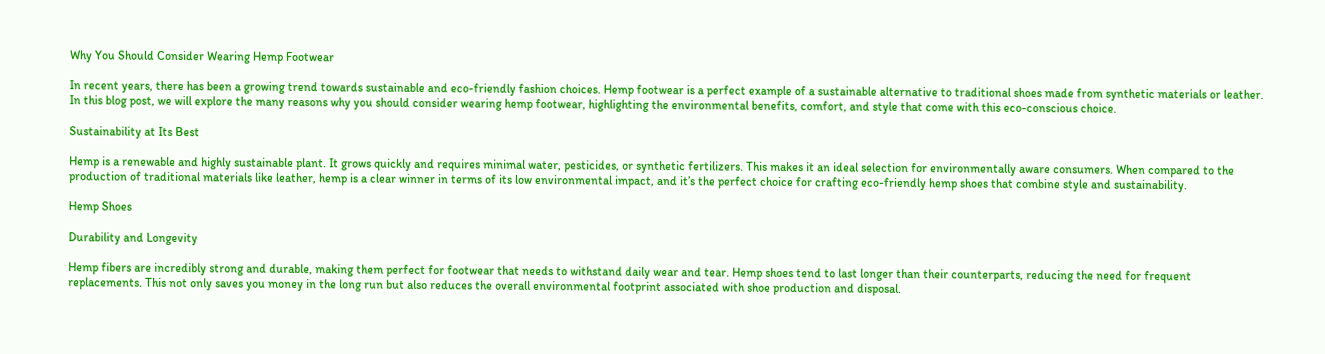Why You Should Consider Wearing Hemp Footwear

In recent years, there has been a growing trend towards sustainable and eco-friendly fashion choices. Hemp footwear is a perfect example of a sustainable alternative to traditional shoes made from synthetic materials or leather. In this blog post, we will explore the many reasons why you should consider wearing hemp footwear, highlighting the environmental benefits, comfort, and style that come with this eco-conscious choice.

Sustainability at Its Best

Hemp is a renewable and highly sustainable plant. It grows quickly and requires minimal water, pesticides, or synthetic fertilizers. This makes it an ideal selection for environmentally aware consumers. When compared to the production of traditional materials like leather, hemp is a clear winner in terms of its low environmental impact, and it’s the perfect choice for crafting eco-friendly hemp shoes that combine style and sustainability.

Hemp Shoes

Durability and Longevity

Hemp fibers are incredibly strong and durable, making them perfect for footwear that needs to withstand daily wear and tear. Hemp shoes tend to last longer than their counterparts, reducing the need for frequent replacements. This not only saves you money in the long run but also reduces the overall environmental footprint associated with shoe production and disposal.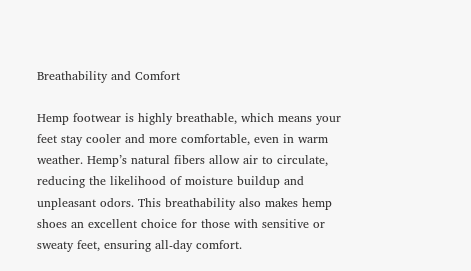Breathability and Comfort

Hemp footwear is highly breathable, which means your feet stay cooler and more comfortable, even in warm weather. Hemp’s natural fibers allow air to circulate, reducing the likelihood of moisture buildup and unpleasant odors. This breathability also makes hemp shoes an excellent choice for those with sensitive or sweaty feet, ensuring all-day comfort.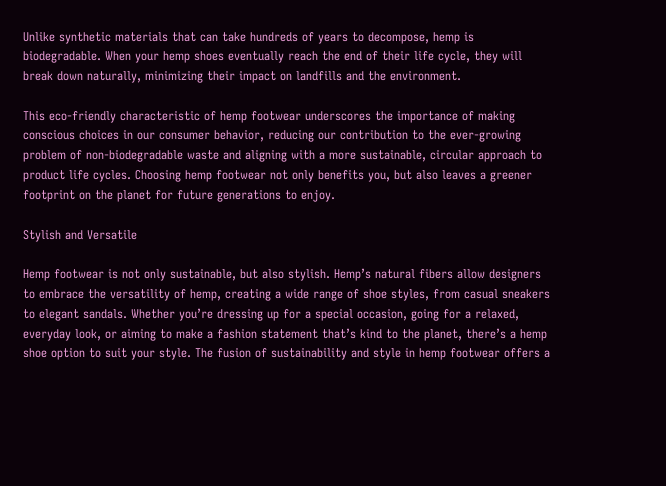Unlike synthetic materials that can take hundreds of years to decompose, hemp is biodegradable. When your hemp shoes eventually reach the end of their life cycle, they will break down naturally, minimizing their impact on landfills and the environment.

This eco-friendly characteristic of hemp footwear underscores the importance of making conscious choices in our consumer behavior, reducing our contribution to the ever-growing problem of non-biodegradable waste and aligning with a more sustainable, circular approach to product life cycles. Choosing hemp footwear not only benefits you, but also leaves a greener footprint on the planet for future generations to enjoy.

Stylish and Versatile

Hemp footwear is not only sustainable, but also stylish. Hemp’s natural fibers allow designers to embrace the versatility of hemp, creating a wide range of shoe styles, from casual sneakers to elegant sandals. Whether you’re dressing up for a special occasion, going for a relaxed, everyday look, or aiming to make a fashion statement that’s kind to the planet, there’s a hemp shoe option to suit your style. The fusion of sustainability and style in hemp footwear offers a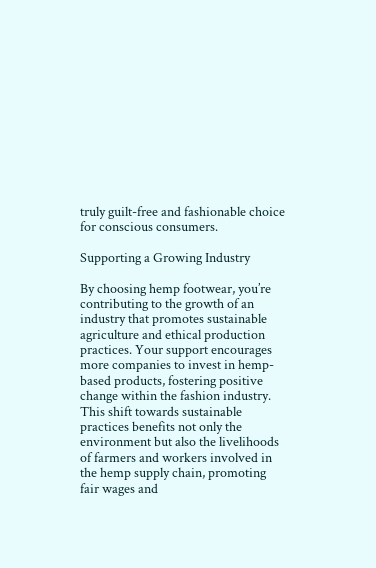truly guilt-free and fashionable choice for conscious consumers.

Supporting a Growing Industry

By choosing hemp footwear, you’re contributing to the growth of an industry that promotes sustainable agriculture and ethical production practices. Your support encourages more companies to invest in hemp-based products, fostering positive change within the fashion industry. This shift towards sustainable practices benefits not only the environment but also the livelihoods of farmers and workers involved in the hemp supply chain, promoting fair wages and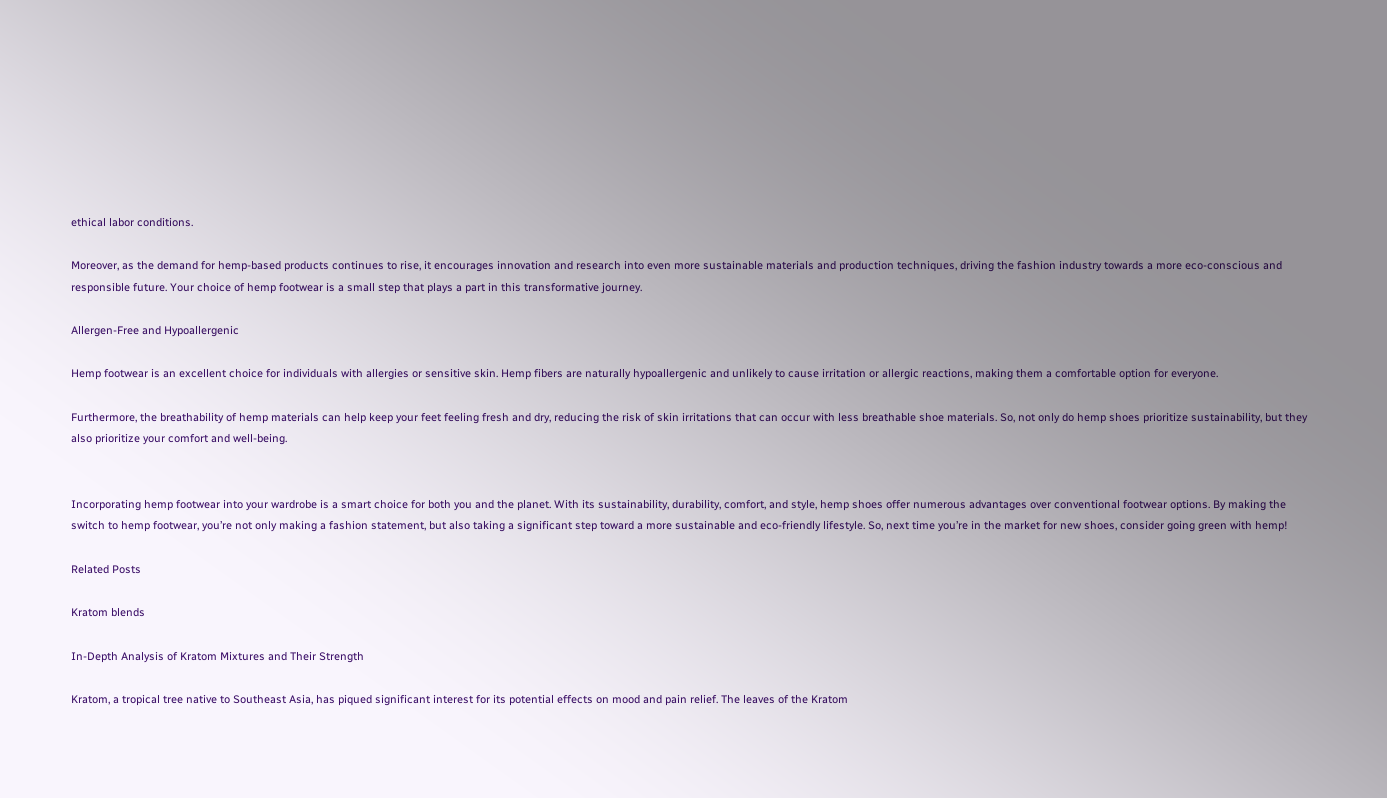ethical labor conditions.

Moreover, as the demand for hemp-based products continues to rise, it encourages innovation and research into even more sustainable materials and production techniques, driving the fashion industry towards a more eco-conscious and responsible future. Your choice of hemp footwear is a small step that plays a part in this transformative journey.

Allergen-Free and Hypoallergenic

Hemp footwear is an excellent choice for individuals with allergies or sensitive skin. Hemp fibers are naturally hypoallergenic and unlikely to cause irritation or allergic reactions, making them a comfortable option for everyone.

Furthermore, the breathability of hemp materials can help keep your feet feeling fresh and dry, reducing the risk of skin irritations that can occur with less breathable shoe materials. So, not only do hemp shoes prioritize sustainability, but they also prioritize your comfort and well-being.


Incorporating hemp footwear into your wardrobe is a smart choice for both you and the planet. With its sustainability, durability, comfort, and style, hemp shoes offer numerous advantages over conventional footwear options. By making the switch to hemp footwear, you’re not only making a fashion statement, but also taking a significant step toward a more sustainable and eco-friendly lifestyle. So, next time you’re in the market for new shoes, consider going green with hemp!

Related Posts

Kratom blends

In-Depth Analysis of Kratom Mixtures and Their Strength

Kratom, a tropical tree native to Southeast Asia, has piqued significant interest for its potential effects on mood and pain relief. The leaves of the Kratom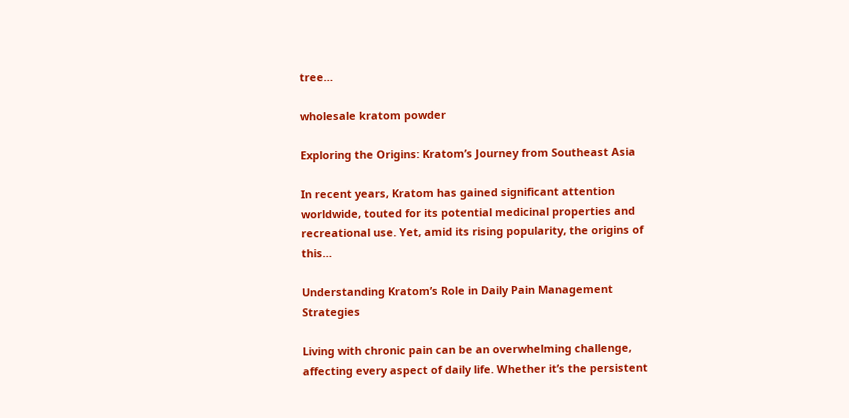tree…

wholesale kratom powder

Exploring the Origins: Kratom’s Journey from Southeast Asia

In recent years, Kratom has gained significant attention worldwide, touted for its potential medicinal properties and recreational use. Yet, amid its rising popularity, the origins of this…

Understanding Kratom’s Role in Daily Pain Management Strategies

Living with chronic pain can be an overwhelming challenge, affecting every aspect of daily life. Whether it’s the persistent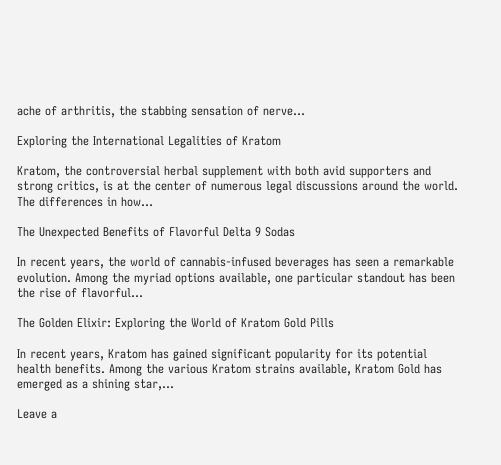ache of arthritis, the stabbing sensation of nerve…

Exploring the International Legalities of Kratom

Kratom, the controversial herbal supplement with both avid supporters and strong critics, is at the center of numerous legal discussions around the world. The differences in how…

The Unexpected Benefits of Flavorful Delta 9 Sodas

In recent years, the world of cannabis-infused beverages has seen a remarkable evolution. Among the myriad options available, one particular standout has been the rise of flavorful…

The Golden Elixir: Exploring the World of Kratom Gold Pills

In recent years, Kratom has gained significant popularity for its potential health benefits. Among the various Kratom strains available, Kratom Gold has emerged as a shining star,…

Leave a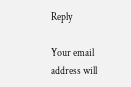Reply

Your email address will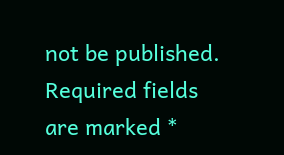not be published. Required fields are marked *